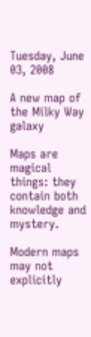Tuesday, June 03, 2008

A new map of the Milky Way galaxy

Maps are magical things: they contain both knowledge and mystery.

Modern maps may not explicitly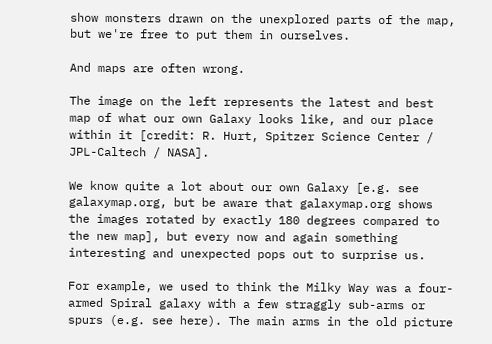show monsters drawn on the unexplored parts of the map, but we're free to put them in ourselves.

And maps are often wrong.

The image on the left represents the latest and best map of what our own Galaxy looks like, and our place within it [credit: R. Hurt, Spitzer Science Center / JPL-Caltech / NASA].

We know quite a lot about our own Galaxy [e.g. see galaxymap.org, but be aware that galaxymap.org shows the images rotated by exactly 180 degrees compared to the new map], but every now and again something interesting and unexpected pops out to surprise us.

For example, we used to think the Milky Way was a four-armed Spiral galaxy with a few straggly sub-arms or spurs (e.g. see here). The main arms in the old picture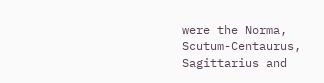were the Norma, Scutum-Centaurus, Sagittarius and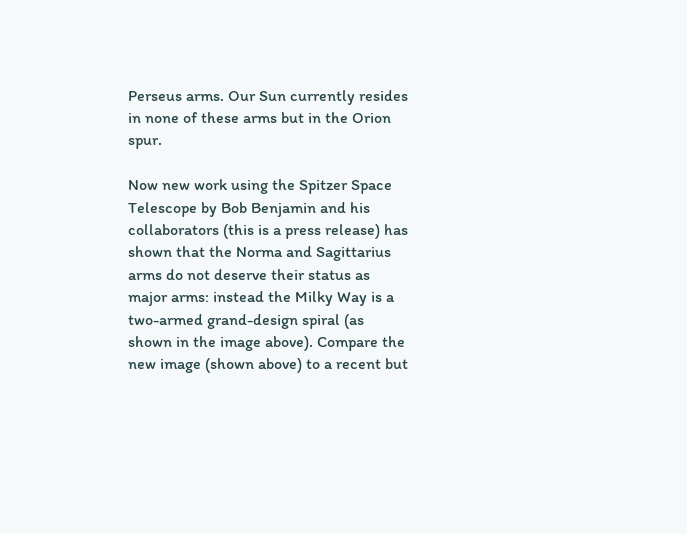Perseus arms. Our Sun currently resides in none of these arms but in the Orion spur.

Now new work using the Spitzer Space Telescope by Bob Benjamin and his collaborators (this is a press release) has shown that the Norma and Sagittarius arms do not deserve their status as major arms: instead the Milky Way is a two-armed grand-design spiral (as shown in the image above). Compare the new image (shown above) to a recent but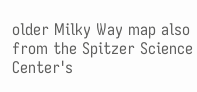older Milky Way map also from the Spitzer Science Center's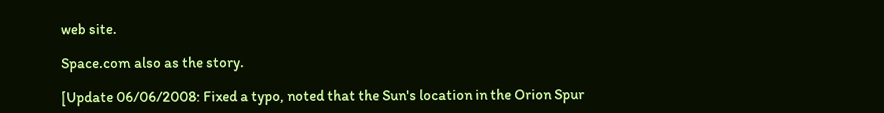web site.

Space.com also as the story.

[Update 06/06/2008: Fixed a typo, noted that the Sun's location in the Orion Spur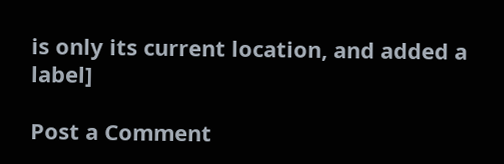is only its current location, and added a label]

Post a Comment